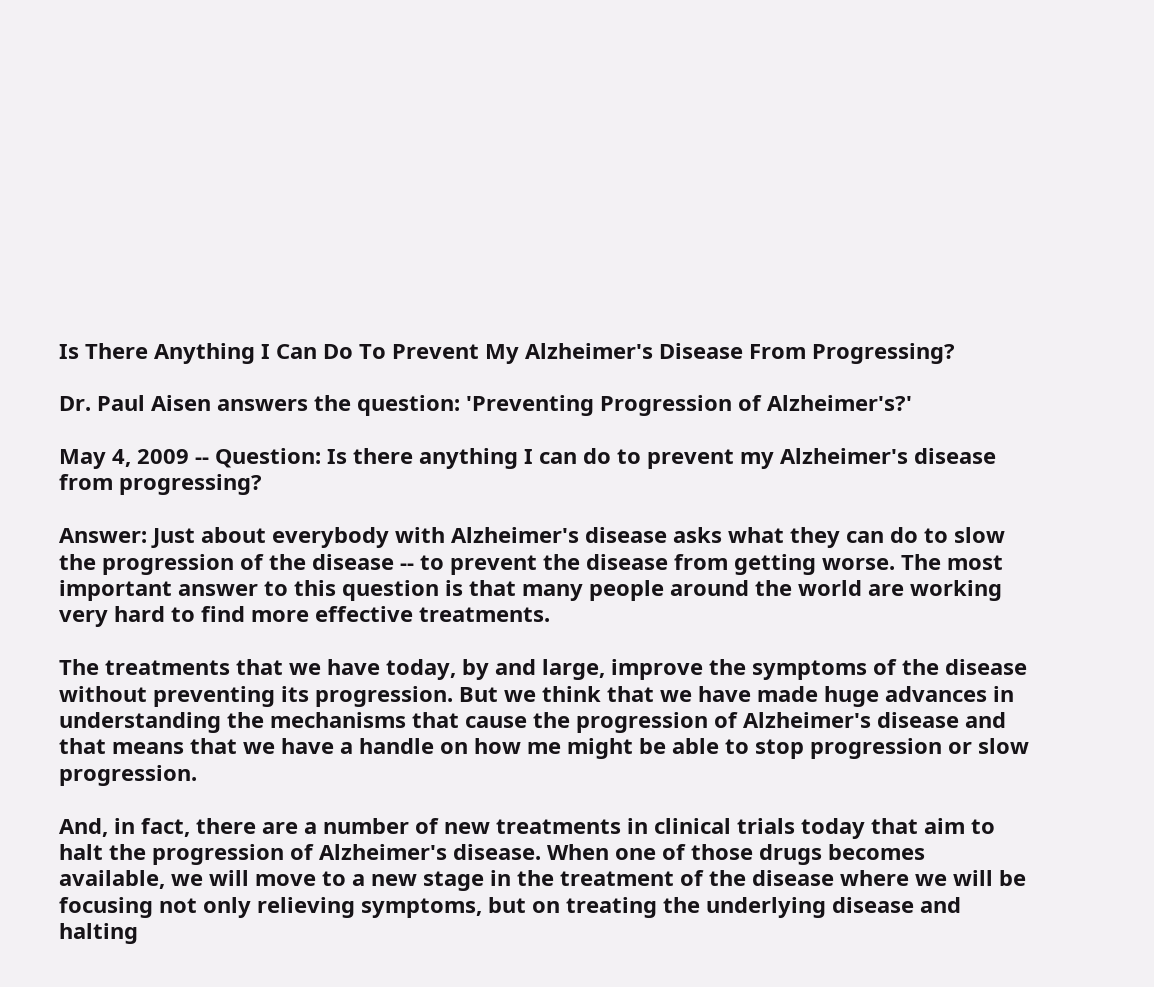Is There Anything I Can Do To Prevent My Alzheimer's Disease From Progressing?

Dr. Paul Aisen answers the question: 'Preventing Progression of Alzheimer's?'

May 4, 2009 -- Question: Is there anything I can do to prevent my Alzheimer's disease from progressing?

Answer: Just about everybody with Alzheimer's disease asks what they can do to slow the progression of the disease -- to prevent the disease from getting worse. The most important answer to this question is that many people around the world are working very hard to find more effective treatments.

The treatments that we have today, by and large, improve the symptoms of the disease without preventing its progression. But we think that we have made huge advances in understanding the mechanisms that cause the progression of Alzheimer's disease and that means that we have a handle on how me might be able to stop progression or slow progression.

And, in fact, there are a number of new treatments in clinical trials today that aim to halt the progression of Alzheimer's disease. When one of those drugs becomes available, we will move to a new stage in the treatment of the disease where we will be focusing not only relieving symptoms, but on treating the underlying disease and halting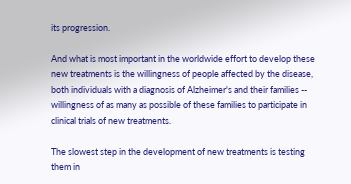its progression.

And what is most important in the worldwide effort to develop these new treatments is the willingness of people affected by the disease, both individuals with a diagnosis of Alzheimer's and their families -- willingness of as many as possible of these families to participate in clinical trials of new treatments.

The slowest step in the development of new treatments is testing them in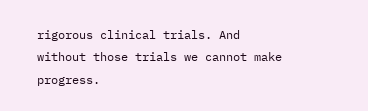rigorous clinical trials. And without those trials we cannot make progress.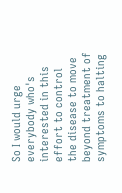So I would urge everybody who's interested in this effort to control the disease to move beyond treatment of symptoms to halting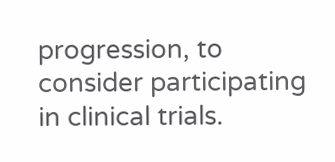progression, to consider participating in clinical trials.